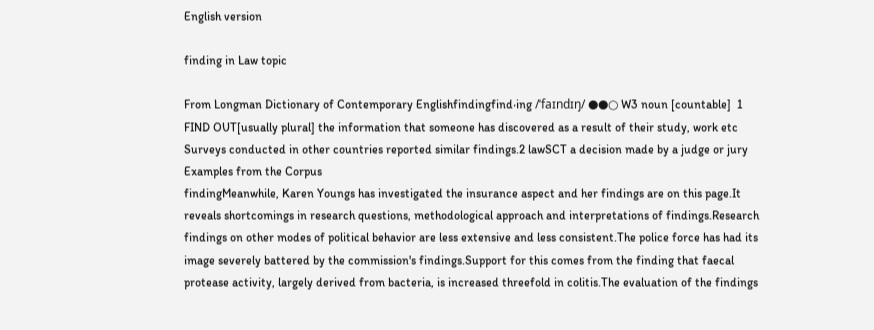English version

finding in Law topic

From Longman Dictionary of Contemporary Englishfindingfind‧ing /ˈfaɪndɪŋ/ ●●○ W3 noun [countable]  1 FIND OUT[usually plural] the information that someone has discovered as a result of their study, work etc Surveys conducted in other countries reported similar findings.2 lawSCT a decision made by a judge or jury
Examples from the Corpus
findingMeanwhile, Karen Youngs has investigated the insurance aspect and her findings are on this page.It reveals shortcomings in research questions, methodological approach and interpretations of findings.Research findings on other modes of political behavior are less extensive and less consistent.The police force has had its image severely battered by the commission's findings.Support for this comes from the finding that faecal protease activity, largely derived from bacteria, is increased threefold in colitis.The evaluation of the findings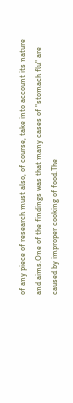of any piece of research must also, of course, take into account its nature and aims.One of the findings was that many cases of "stomach flu" are caused by improper cooking of food.The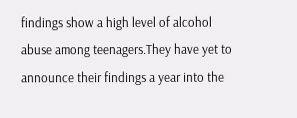findings show a high level of alcohol abuse among teenagers.They have yet to announce their findings a year into the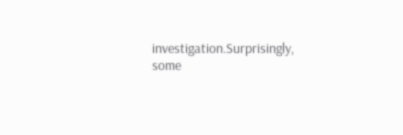investigation.Surprisingly, some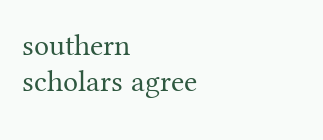southern scholars agree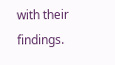with their findings.